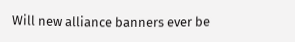Will new alliance banners ever be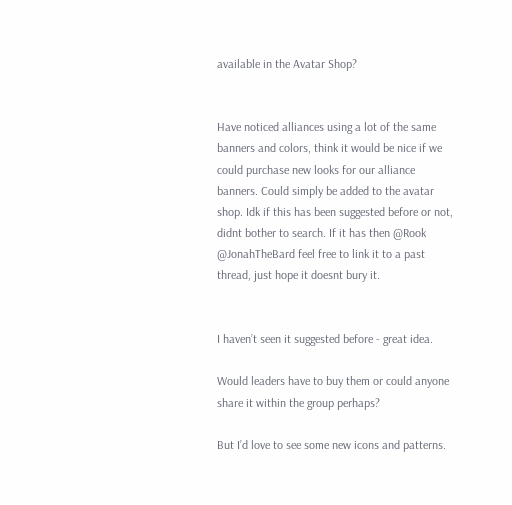available in the Avatar Shop?


Have noticed alliances using a lot of the same banners and colors, think it would be nice if we could purchase new looks for our alliance banners. Could simply be added to the avatar shop. Idk if this has been suggested before or not, didnt bother to search. If it has then @Rook @JonahTheBard feel free to link it to a past thread, just hope it doesnt bury it.


I haven’t seen it suggested before - great idea.

Would leaders have to buy them or could anyone share it within the group perhaps?

But I’d love to see some new icons and patterns.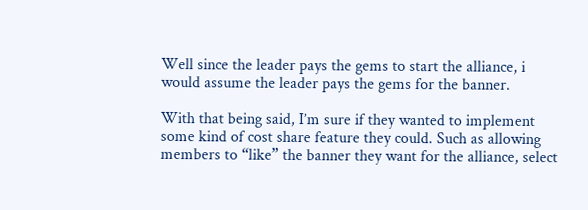Well since the leader pays the gems to start the alliance, i would assume the leader pays the gems for the banner.

With that being said, I’m sure if they wanted to implement some kind of cost share feature they could. Such as allowing members to “like” the banner they want for the alliance, select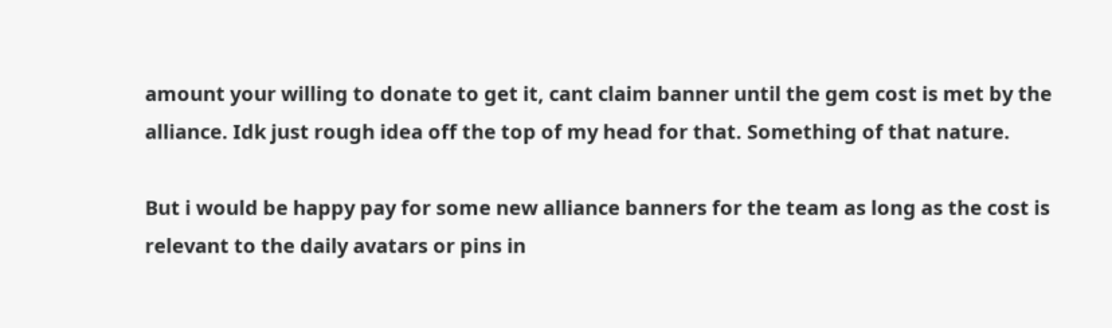amount your willing to donate to get it, cant claim banner until the gem cost is met by the alliance. Idk just rough idea off the top of my head for that. Something of that nature.

But i would be happy pay for some new alliance banners for the team as long as the cost is relevant to the daily avatars or pins in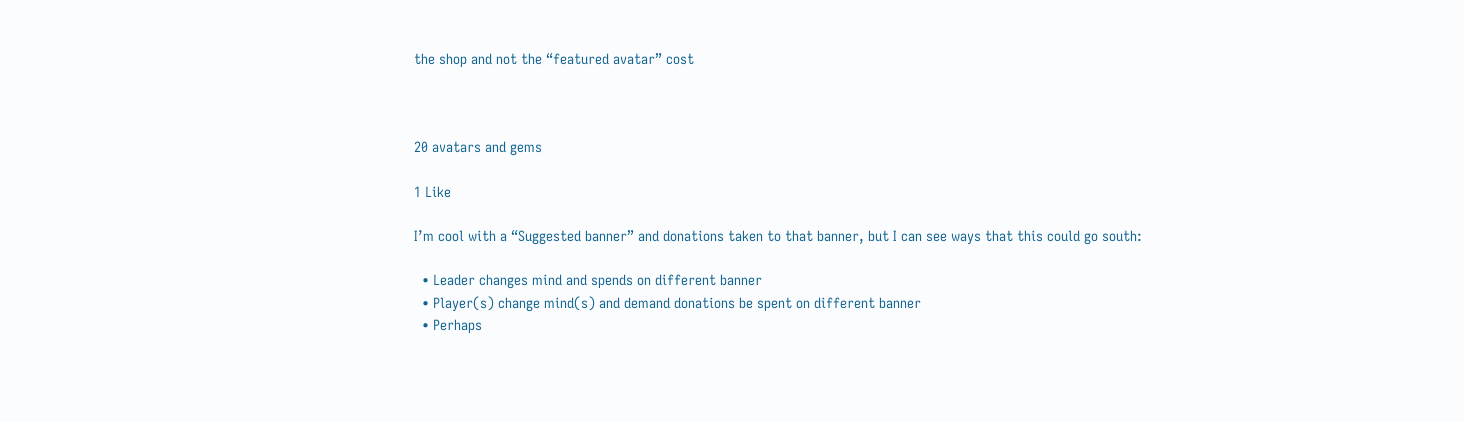the shop and not the “featured avatar” cost



20 avatars and gems

1 Like

I’m cool with a “Suggested banner” and donations taken to that banner, but I can see ways that this could go south:

  • Leader changes mind and spends on different banner
  • Player(s) change mind(s) and demand donations be spent on different banner
  • Perhaps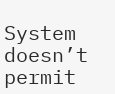System doesn’t permit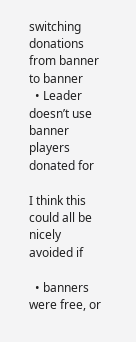switching donations from banner to banner
  • Leader doesn’t use banner players donated for

I think this could all be nicely avoided if

  • banners were free, or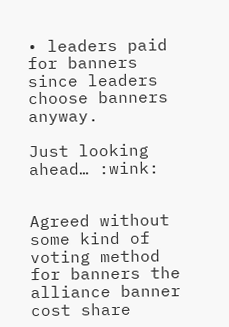• leaders paid for banners since leaders choose banners anyway.

Just looking ahead… :wink:


Agreed without some kind of voting method for banners the alliance banner cost share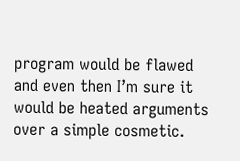program would be flawed and even then I’m sure it would be heated arguments over a simple cosmetic.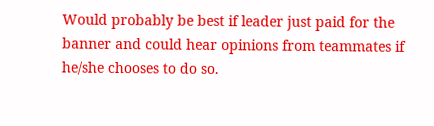Would probably be best if leader just paid for the banner and could hear opinions from teammates if he/she chooses to do so.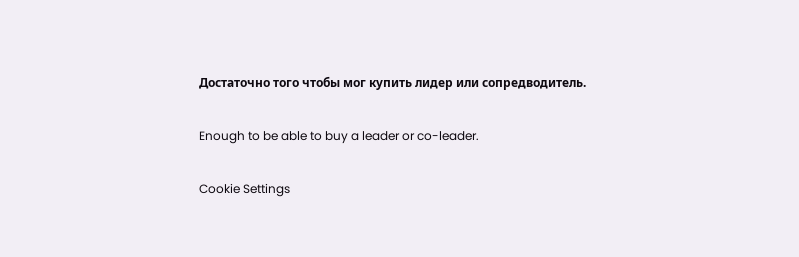Достаточно того чтобы мог купить лидер или сопредводитель.

Enough to be able to buy a leader or co-leader.

Cookie Settings